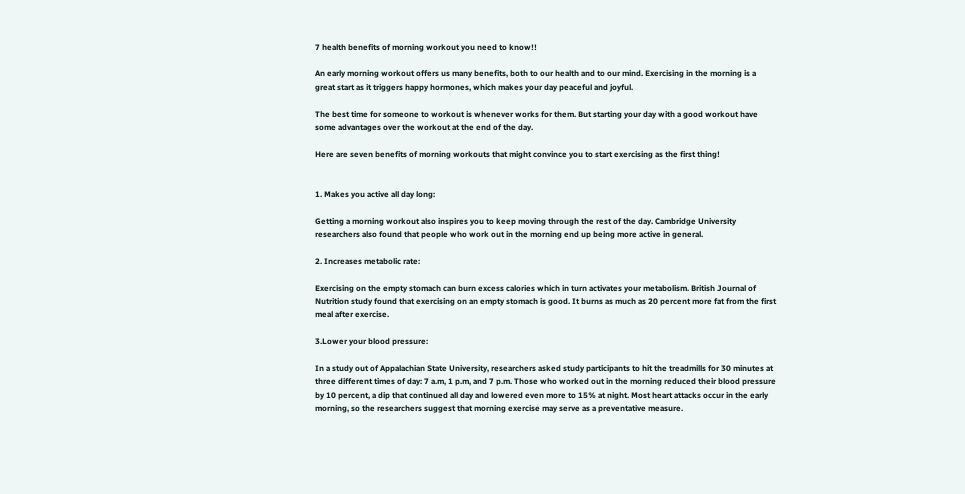7 health benefits of morning workout you need to know!!

An early morning workout offers us many benefits, both to our health and to our mind. Exercising in the morning is a great start as it triggers happy hormones, which makes your day peaceful and joyful.

The best time for someone to workout is whenever works for them. But starting your day with a good workout have some advantages over the workout at the end of the day.

Here are seven benefits of morning workouts that might convince you to start exercising as the first thing!


1. Makes you active all day long:

Getting a morning workout also inspires you to keep moving through the rest of the day. Cambridge University researchers also found that people who work out in the morning end up being more active in general.

2. Increases metabolic rate:

Exercising on the empty stomach can burn excess calories which in turn activates your metabolism. British Journal of Nutrition study found that exercising on an empty stomach is good. It burns as much as 20 percent more fat from the first meal after exercise.

3.Lower your blood pressure:

In a study out of Appalachian State University, researchers asked study participants to hit the treadmills for 30 minutes at three different times of day: 7 a.m, 1 p.m, and 7 p.m. Those who worked out in the morning reduced their blood pressure by 10 percent, a dip that continued all day and lowered even more to 15% at night. Most heart attacks occur in the early morning, so the researchers suggest that morning exercise may serve as a preventative measure.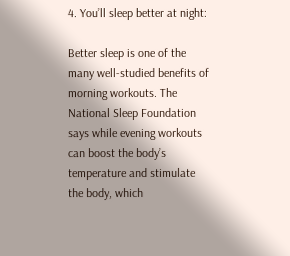4. You’ll sleep better at night:

Better sleep is one of the many well-studied benefits of morning workouts. The National Sleep Foundation says while evening workouts can boost the body’s temperature and stimulate the body, which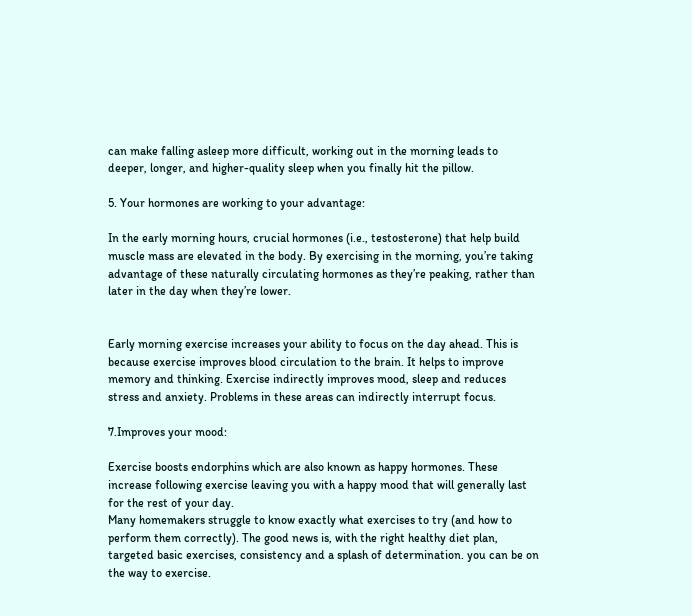can make falling asleep more difficult, working out in the morning leads to deeper, longer, and higher-quality sleep when you finally hit the pillow.

5. Your hormones are working to your advantage:

In the early morning hours, crucial hormones (i.e., testosterone) that help build muscle mass are elevated in the body. By exercising in the morning, you’re taking advantage of these naturally circulating hormones as they’re peaking, rather than later in the day when they’re lower.


Early morning exercise increases your ability to focus on the day ahead. This is because exercise improves blood circulation to the brain. It helps to improve memory and thinking. Exercise indirectly improves mood, sleep and reduces stress and anxiety. Problems in these areas can indirectly interrupt focus.

7.Improves your mood:

Exercise boosts endorphins which are also known as happy hormones. These increase following exercise leaving you with a happy mood that will generally last for the rest of your day.
Many homemakers struggle to know exactly what exercises to try (and how to perform them correctly). The good news is, with the right healthy diet plan, targeted basic exercises, consistency and a splash of determination. you can be on the way to exercise.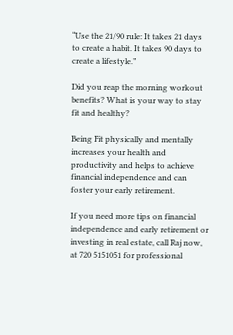“Use the 21/90 rule: It takes 21 days to create a habit. It takes 90 days to create a lifestyle.”

Did you reap the morning workout benefits? What is your way to stay fit and healthy?

Being Fit physically and mentally increases your health and productivity and helps to achieve financial independence and can foster your early retirement.

If you need more tips on financial independence and early retirement or investing in real estate, call Raj now, at 720 5151051 for professional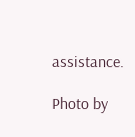assistance.

Photo by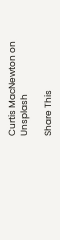Curtis MacNewton on Unsplash

Share This